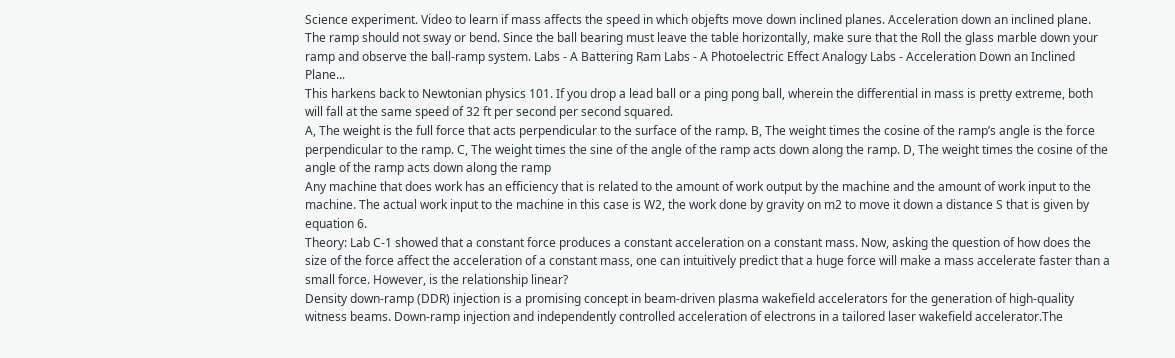Science experiment. Video to learn if mass affects the speed in which objefts move down inclined planes. Acceleration down an inclined plane.
The ramp should not sway or bend. Since the ball bearing must leave the table horizontally, make sure that the Roll the glass marble down your ramp and observe the ball-ramp system. Labs - A Battering Ram Labs - A Photoelectric Effect Analogy Labs - Acceleration Down an Inclined Plane...
This harkens back to Newtonian physics 101. If you drop a lead ball or a ping pong ball, wherein the differential in mass is pretty extreme, both will fall at the same speed of 32 ft per second per second squared.
A, The weight is the full force that acts perpendicular to the surface of the ramp. B, The weight times the cosine of the ramp’s angle is the force perpendicular to the ramp. C, The weight times the sine of the angle of the ramp acts down along the ramp. D, The weight times the cosine of the angle of the ramp acts down along the ramp
Any machine that does work has an efficiency that is related to the amount of work output by the machine and the amount of work input to the machine. The actual work input to the machine in this case is W2, the work done by gravity on m2 to move it down a distance S that is given by equation 6.
Theory: Lab C-1 showed that a constant force produces a constant acceleration on a constant mass. Now, asking the question of how does the size of the force affect the acceleration of a constant mass, one can intuitively predict that a huge force will make a mass accelerate faster than a small force. However, is the relationship linear?
Density down-ramp (DDR) injection is a promising concept in beam-driven plasma wakefield accelerators for the generation of high-quality witness beams. Down-ramp injection and independently controlled acceleration of electrons in a tailored laser wakefield accelerator.The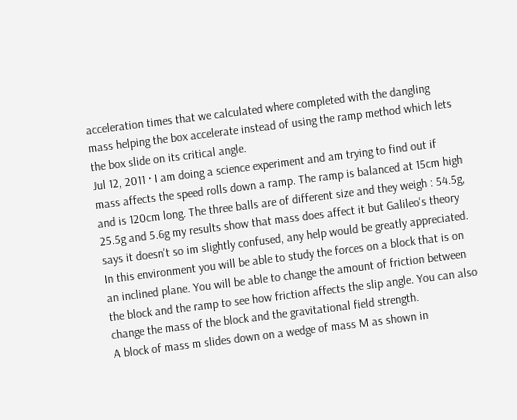acceleration times that we calculated where completed with the dangling mass helping the box accelerate instead of using the ramp method which lets the box slide on its critical angle.
Jul 12, 2011 · I am doing a science experiment and am trying to find out if mass affects the speed rolls down a ramp. The ramp is balanced at 15cm high and is 120cm long. The three balls are of different size and they weigh : 54.5g, 25.5g and 5.6g my results show that mass does affect it but Galileo's theory says it doesn't so im slightly confused, any help would be greatly appreciated.
In this environment you will be able to study the forces on a block that is on an inclined plane. You will be able to change the amount of friction between the block and the ramp to see how friction affects the slip angle. You can also change the mass of the block and the gravitational field strength.
A block of mass m slides down on a wedge of mass M as shown in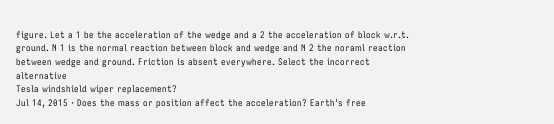figure. Let a 1 be the acceleration of the wedge and a 2 the acceleration of block w.r.t. ground. N 1 is the normal reaction between block and wedge and N 2 the noraml reaction between wedge and ground. Friction is absent everywhere. Select the incorrect alternative
Tesla windshield wiper replacement?
Jul 14, 2015 · Does the mass or position affect the acceleration? Earth's free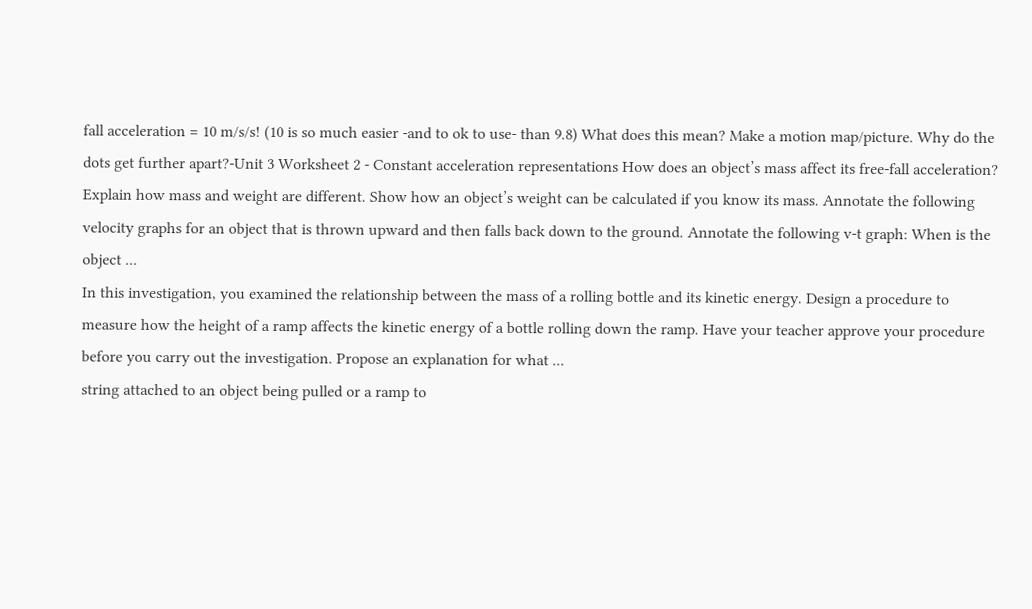fall acceleration = 10 m/s/s! (10 is so much easier -and to ok to use- than 9.8) What does this mean? Make a motion map/picture. Why do the dots get further apart?-Unit 3 Worksheet 2 - Constant acceleration representations How does an object’s mass affect its free-fall acceleration? Explain how mass and weight are different. Show how an object’s weight can be calculated if you know its mass. Annotate the following velocity graphs for an object that is thrown upward and then falls back down to the ground. Annotate the following v-t graph: When is the object ...
In this investigation, you examined the relationship between the mass of a rolling bottle and its kinetic energy. Design a procedure to measure how the height of a ramp affects the kinetic energy of a bottle rolling down the ramp. Have your teacher approve your procedure before you carry out the investigation. Propose an explanation for what ...
string attached to an object being pulled or a ramp to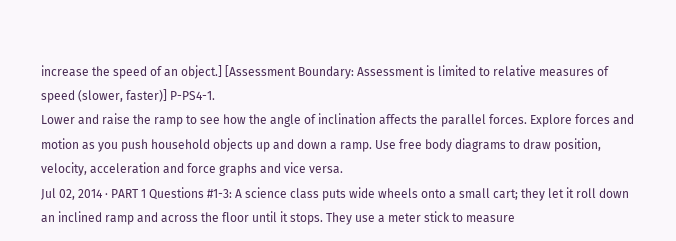increase the speed of an object.] [Assessment Boundary: Assessment is limited to relative measures of speed (slower, faster)] P-PS4-1.
Lower and raise the ramp to see how the angle of inclination affects the parallel forces. Explore forces and motion as you push household objects up and down a ramp. Use free body diagrams to draw position, velocity, acceleration and force graphs and vice versa.
Jul 02, 2014 · PART 1 Questions #1-3: A science class puts wide wheels onto a small cart; they let it roll down an inclined ramp and across the floor until it stops. They use a meter stick to measure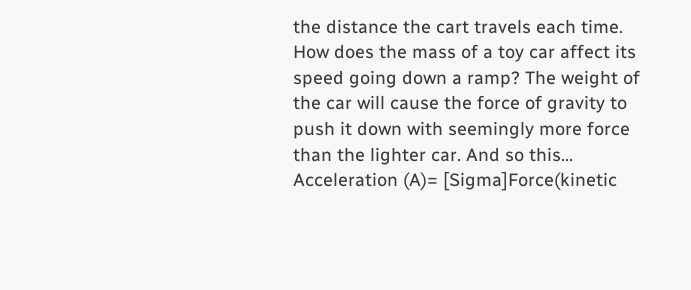the distance the cart travels each time.
How does the mass of a toy car affect its speed going down a ramp? The weight of the car will cause the force of gravity to push it down with seemingly more force than the lighter car. And so this...
Acceleration (A)= [Sigma]Force(kinetic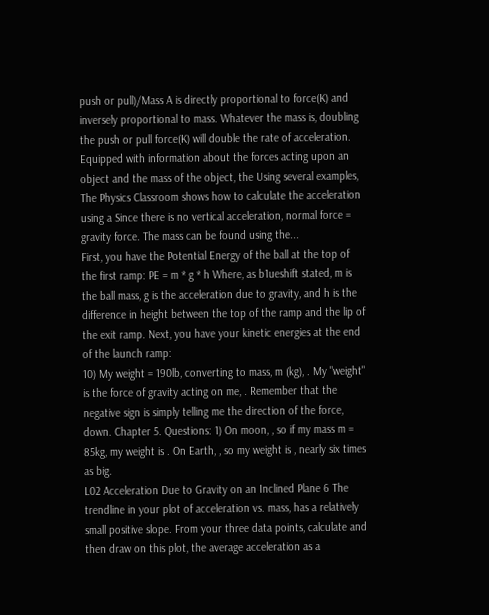push or pull)/Mass A is directly proportional to force(K) and inversely proportional to mass. Whatever the mass is, doubling the push or pull force(K) will double the rate of acceleration.
Equipped with information about the forces acting upon an object and the mass of the object, the Using several examples, The Physics Classroom shows how to calculate the acceleration using a Since there is no vertical acceleration, normal force = gravity force. The mass can be found using the...
First, you have the Potential Energy of the ball at the top of the first ramp: PE = m * g * h Where, as b1ueshift stated, m is the ball mass, g is the acceleration due to gravity, and h is the difference in height between the top of the ramp and the lip of the exit ramp. Next, you have your kinetic energies at the end of the launch ramp:
10) My weight = 190lb, converting to mass, m (kg), . My "weight" is the force of gravity acting on me, . Remember that the negative sign is simply telling me the direction of the force, down. Chapter 5. Questions: 1) On moon, , so if my mass m = 85kg, my weight is . On Earth, , so my weight is , nearly six times as big.
L02 Acceleration Due to Gravity on an Inclined Plane 6 The trendline in your plot of acceleration vs. mass, has a relatively small positive slope. From your three data points, calculate and then draw on this plot, the average acceleration as a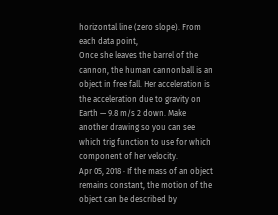horizontal line (zero slope). From each data point,
Once she leaves the barrel of the cannon, the human cannonball is an object in free fall. Her acceleration is the acceleration due to gravity on Earth — 9.8 m/s 2 down. Make another drawing so you can see which trig function to use for which component of her velocity.
Apr 05, 2018 · If the mass of an object remains constant, the motion of the object can be described by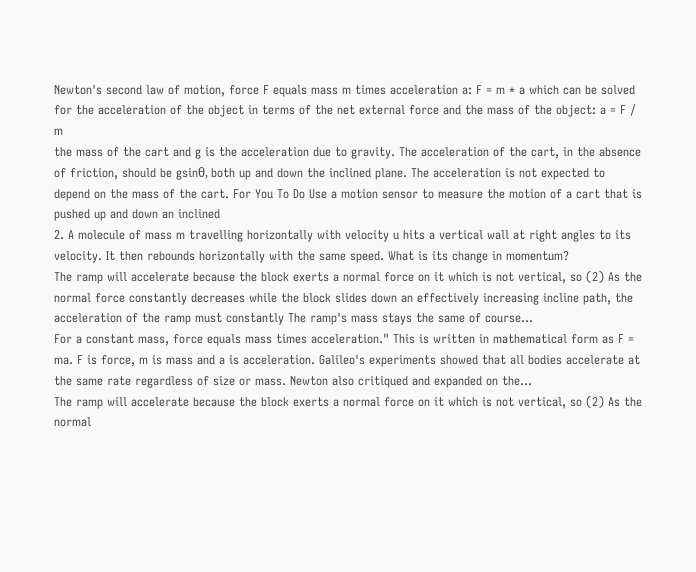Newton's second law of motion, force F equals mass m times acceleration a: F = m * a which can be solved for the acceleration of the object in terms of the net external force and the mass of the object: a = F / m
the mass of the cart and g is the acceleration due to gravity. The acceleration of the cart, in the absence of friction, should be gsinθ, both up and down the inclined plane. The acceleration is not expected to depend on the mass of the cart. For You To Do Use a motion sensor to measure the motion of a cart that is pushed up and down an inclined
2. A molecule of mass m travelling horizontally with velocity u hits a vertical wall at right angles to its velocity. It then rebounds horizontally with the same speed. What is its change in momentum?
The ramp will accelerate because the block exerts a normal force on it which is not vertical, so (2) As the normal force constantly decreases while the block slides down an effectively increasing incline path, the acceleration of the ramp must constantly The ramp's mass stays the same of course...
For a constant mass, force equals mass times acceleration." This is written in mathematical form as F = ma. F is force, m is mass and a is acceleration. Galileo's experiments showed that all bodies accelerate at the same rate regardless of size or mass. Newton also critiqued and expanded on the...
The ramp will accelerate because the block exerts a normal force on it which is not vertical, so (2) As the normal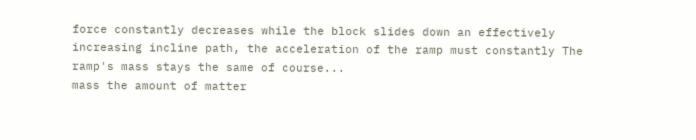force constantly decreases while the block slides down an effectively increasing incline path, the acceleration of the ramp must constantly The ramp's mass stays the same of course...
mass the amount of matter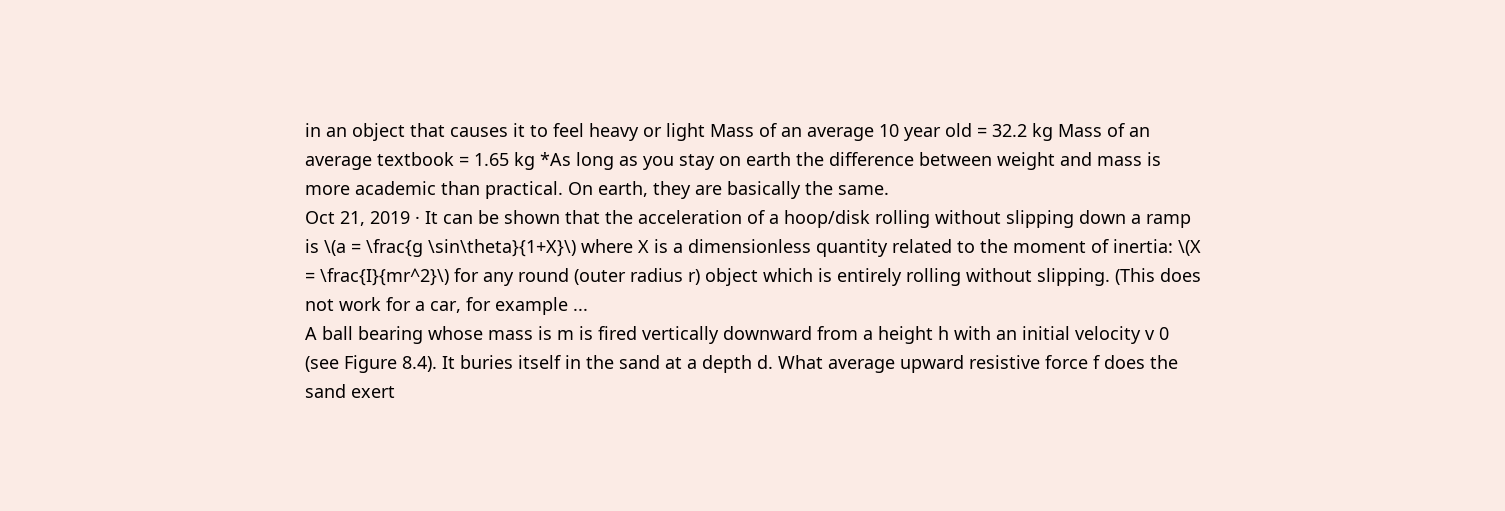in an object that causes it to feel heavy or light Mass of an average 10 year old = 32.2 kg Mass of an average textbook = 1.65 kg *As long as you stay on earth the difference between weight and mass is more academic than practical. On earth, they are basically the same.
Oct 21, 2019 · It can be shown that the acceleration of a hoop/disk rolling without slipping down a ramp is \(a = \frac{g \sin\theta}{1+X}\) where X is a dimensionless quantity related to the moment of inertia: \(X = \frac{I}{mr^2}\) for any round (outer radius r) object which is entirely rolling without slipping. (This does not work for a car, for example ...
A ball bearing whose mass is m is fired vertically downward from a height h with an initial velocity v 0 (see Figure 8.4). It buries itself in the sand at a depth d. What average upward resistive force f does the sand exert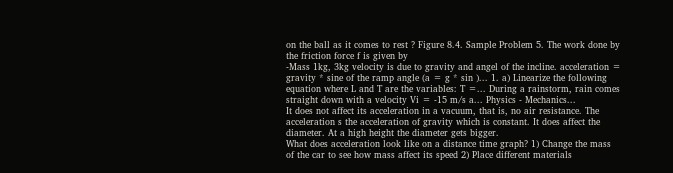on the ball as it comes to rest ? Figure 8.4. Sample Problem 5. The work done by the friction force f is given by
-Mass 1kg, 3kg velocity is due to gravity and angel of the incline. acceleration = gravity * sine of the ramp angle (a = g * sin )... 1. a) Linearize the following equation where L and T are the variables: T =... During a rainstorm, rain comes straight down with a velocity Vi = -15 m/s a... Physics - Mechanics...
It does not affect its acceleration in a vacuum, that is, no air resistance. The acceleration s the acceleration of gravity which is constant. It does affect the diameter. At a high height the diameter gets bigger.
What does acceleration look like on a distance time graph? 1) Change the mass of the car to see how mass affect its speed 2) Place different materials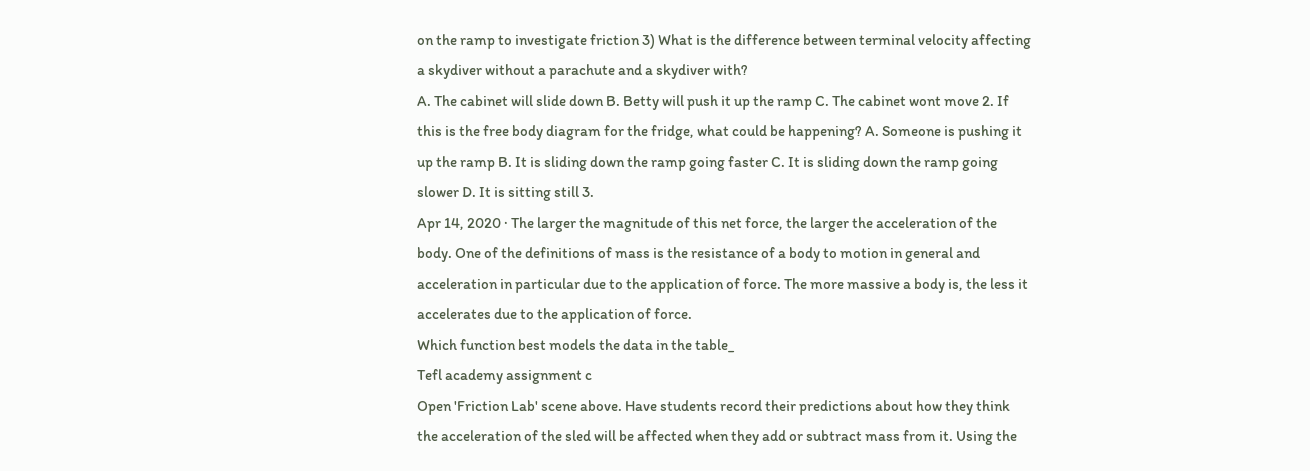on the ramp to investigate friction 3) What is the difference between terminal velocity affecting a skydiver without a parachute and a skydiver with?
A. The cabinet will slide down B. Betty will push it up the ramp C. The cabinet wont move 2. If this is the free body diagram for the fridge, what could be happening? A. Someone is pushing it up the ramp B. It is sliding down the ramp going faster C. It is sliding down the ramp going slower D. It is sitting still 3.
Apr 14, 2020 · The larger the magnitude of this net force, the larger the acceleration of the body. One of the definitions of mass is the resistance of a body to motion in general and acceleration in particular due to the application of force. The more massive a body is, the less it accelerates due to the application of force.
Which function best models the data in the table_
Tefl academy assignment c
Open 'Friction Lab' scene above. Have students record their predictions about how they think the acceleration of the sled will be affected when they add or subtract mass from it. Using the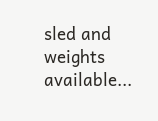sled and weights available...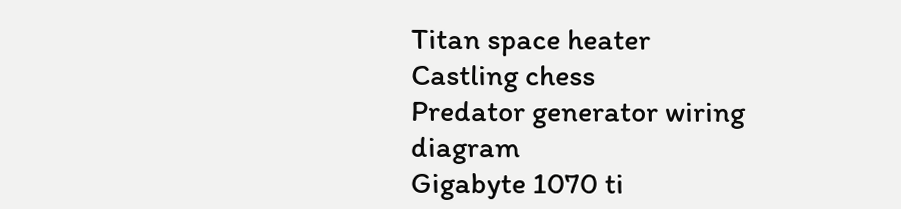Titan space heater
Castling chess
Predator generator wiring diagram
Gigabyte 1070 ti